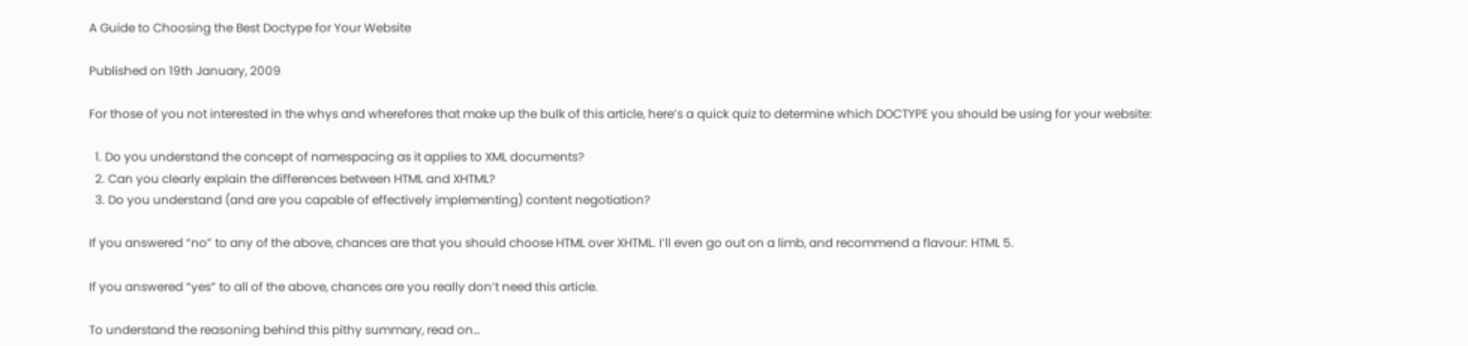A Guide to Choosing the Best Doctype for Your Website

Published on 19th January, 2009

For those of you not interested in the whys and wherefores that make up the bulk of this article, here’s a quick quiz to determine which DOCTYPE you should be using for your website:

  1. Do you understand the concept of namespacing as it applies to XML documents?
  2. Can you clearly explain the differences between HTML and XHTML?
  3. Do you understand (and are you capable of effectively implementing) content negotiation?

If you answered “no” to any of the above, chances are that you should choose HTML over XHTML. I’ll even go out on a limb, and recommend a flavour: HTML 5.

If you answered “yes” to all of the above, chances are you really don’t need this article.

To understand the reasoning behind this pithy summary, read on…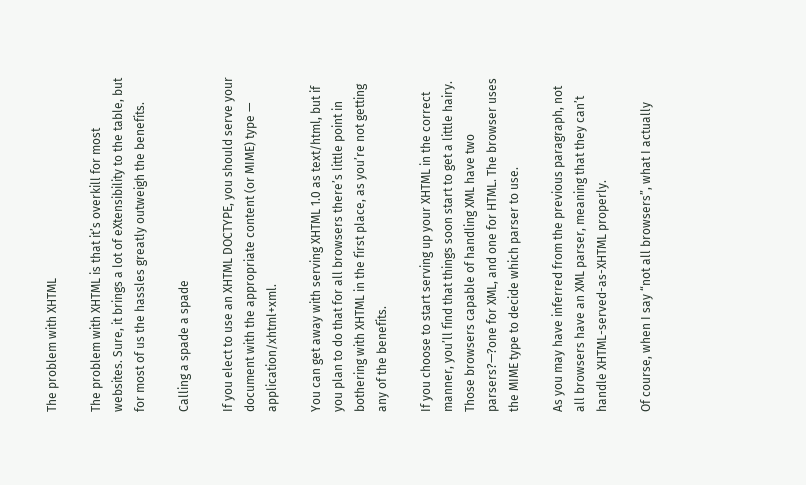The problem with XHTML

The problem with XHTML is that it’s overkill for most websites. Sure, it brings a lot of eXtensibility to the table, but for most of us the hassles greatly outweigh the benefits.

Calling a spade a spade

If you elect to use an XHTML DOCTYPE, you should serve your document with the appropriate content (or MIME) type — application/xhtml+xml.

You can get away with serving XHTML 1.0 as text/html, but if you plan to do that for all browsers there’s little point in bothering with XHTML in the first place, as you’re not getting any of the benefits.

If you choose to start serving up your XHTML in the correct manner, you’ll find that things soon start to get a little hairy. Those browsers capable of handling XML have two parsers?—?one for XML, and one for HTML. The browser uses the MIME type to decide which parser to use.

As you may have inferred from the previous paragraph, not all browsers have an XML parser, meaning that they can’t handle XHTML-served-as-XHTML properly.

Of course, when I say “not all browsers”, what I actually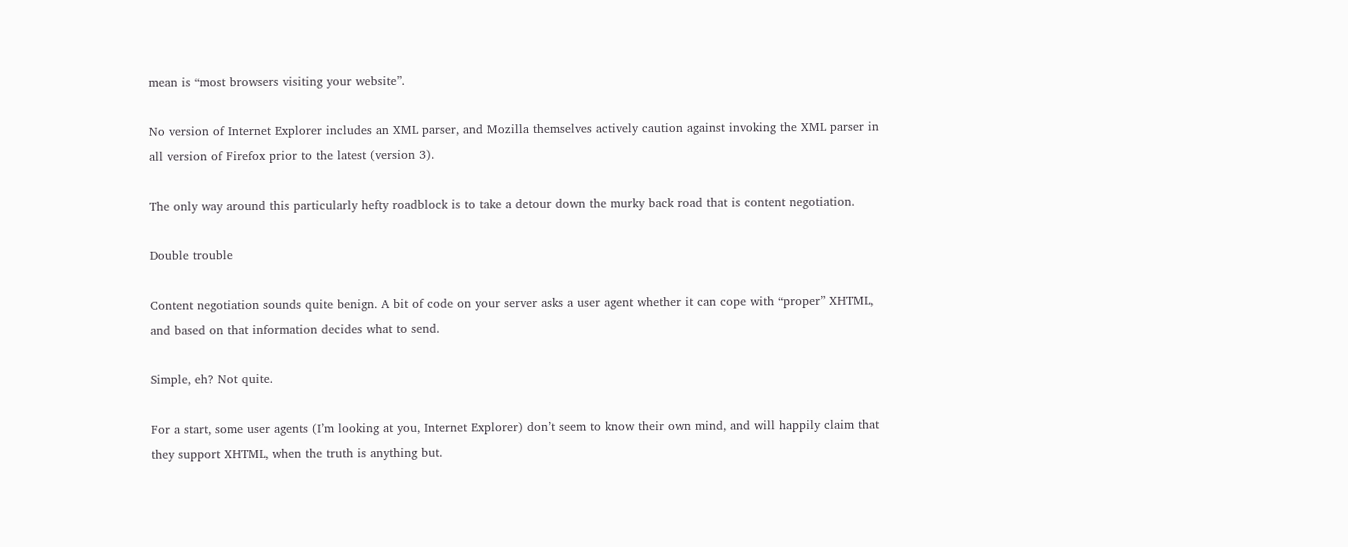mean is “most browsers visiting your website”.

No version of Internet Explorer includes an XML parser, and Mozilla themselves actively caution against invoking the XML parser in all version of Firefox prior to the latest (version 3).

The only way around this particularly hefty roadblock is to take a detour down the murky back road that is content negotiation.

Double trouble

Content negotiation sounds quite benign. A bit of code on your server asks a user agent whether it can cope with “proper” XHTML, and based on that information decides what to send.

Simple, eh? Not quite.

For a start, some user agents (I’m looking at you, Internet Explorer) don’t seem to know their own mind, and will happily claim that they support XHTML, when the truth is anything but.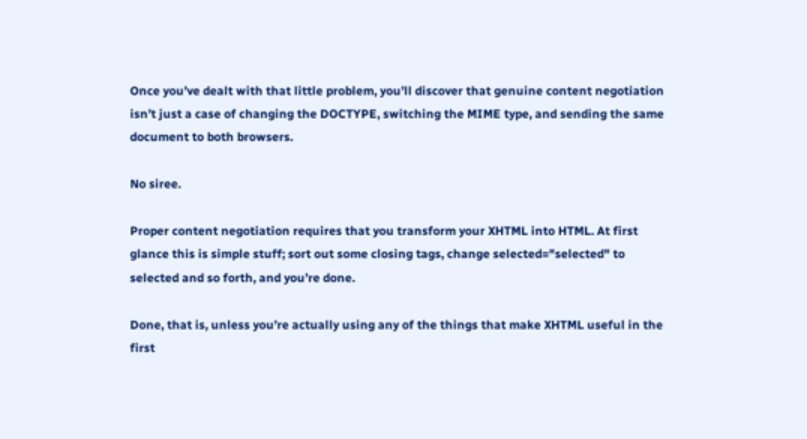Once you’ve dealt with that little problem, you’ll discover that genuine content negotiation isn’t just a case of changing the DOCTYPE, switching the MIME type, and sending the same document to both browsers.

No siree.

Proper content negotiation requires that you transform your XHTML into HTML. At first glance this is simple stuff; sort out some closing tags, change selected="selected" to selected and so forth, and you’re done.

Done, that is, unless you’re actually using any of the things that make XHTML useful in the first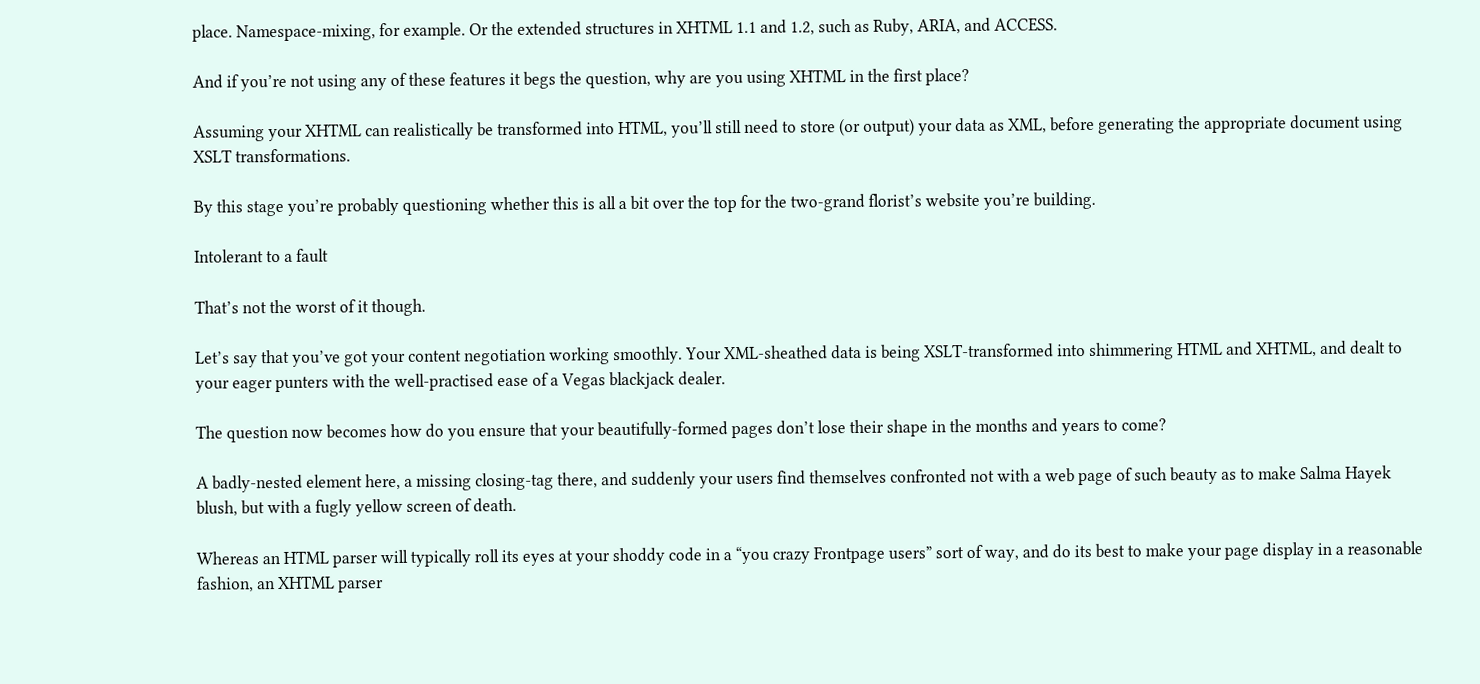place. Namespace-mixing, for example. Or the extended structures in XHTML 1.1 and 1.2, such as Ruby, ARIA, and ACCESS.

And if you’re not using any of these features it begs the question, why are you using XHTML in the first place?

Assuming your XHTML can realistically be transformed into HTML, you’ll still need to store (or output) your data as XML, before generating the appropriate document using XSLT transformations.

By this stage you’re probably questioning whether this is all a bit over the top for the two-grand florist’s website you’re building.

Intolerant to a fault

That’s not the worst of it though.

Let’s say that you’ve got your content negotiation working smoothly. Your XML-sheathed data is being XSLT-transformed into shimmering HTML and XHTML, and dealt to your eager punters with the well-practised ease of a Vegas blackjack dealer.

The question now becomes how do you ensure that your beautifully-formed pages don’t lose their shape in the months and years to come?

A badly-nested element here, a missing closing-tag there, and suddenly your users find themselves confronted not with a web page of such beauty as to make Salma Hayek blush, but with a fugly yellow screen of death.

Whereas an HTML parser will typically roll its eyes at your shoddy code in a “you crazy Frontpage users” sort of way, and do its best to make your page display in a reasonable fashion, an XHTML parser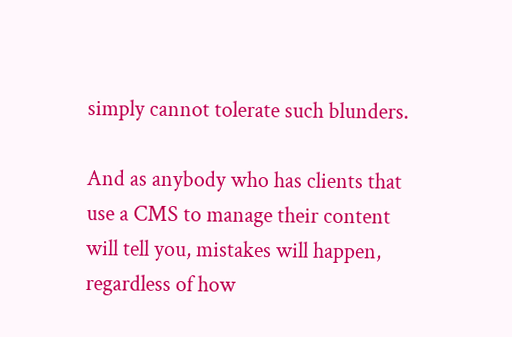simply cannot tolerate such blunders.

And as anybody who has clients that use a CMS to manage their content will tell you, mistakes will happen, regardless of how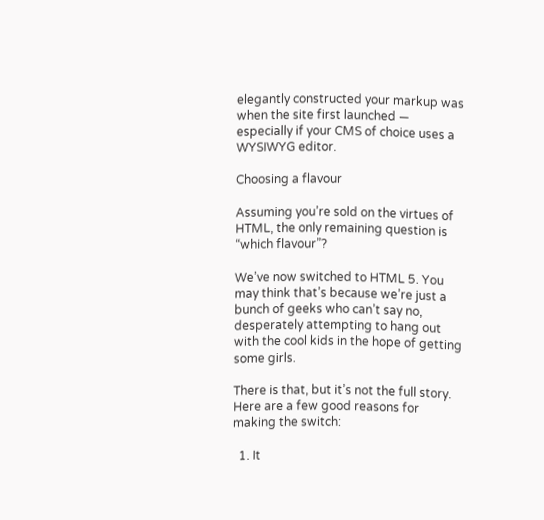elegantly constructed your markup was when the site first launched — especially if your CMS of choice uses a WYSIWYG editor.

Choosing a flavour

Assuming you’re sold on the virtues of HTML, the only remaining question is “which flavour”?

We’ve now switched to HTML 5. You may think that’s because we’re just a bunch of geeks who can’t say no, desperately attempting to hang out with the cool kids in the hope of getting some girls.

There is that, but it’s not the full story. Here are a few good reasons for making the switch:

  1. It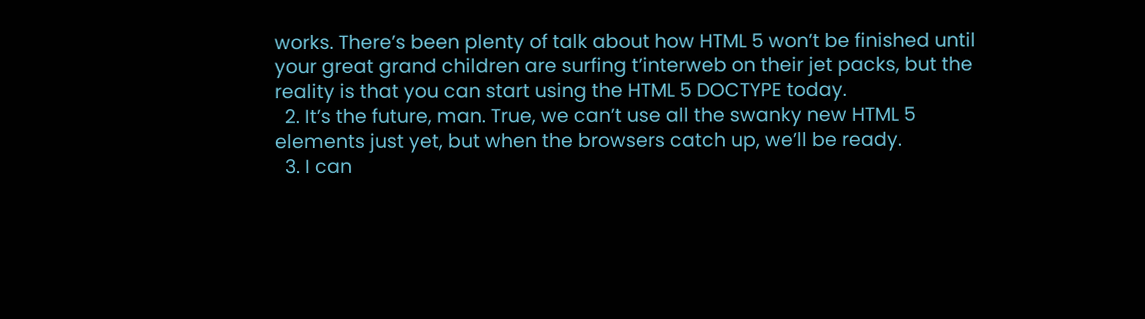works. There’s been plenty of talk about how HTML 5 won’t be finished until your great grand children are surfing t’interweb on their jet packs, but the reality is that you can start using the HTML 5 DOCTYPE today.
  2. It’s the future, man. True, we can’t use all the swanky new HTML 5 elements just yet, but when the browsers catch up, we’ll be ready.
  3. I can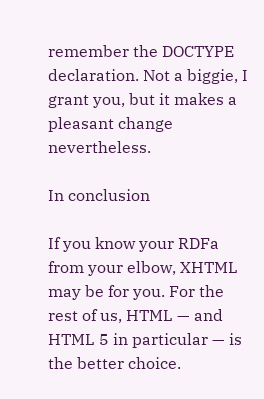remember the DOCTYPE declaration. Not a biggie, I grant you, but it makes a pleasant change nevertheless.

In conclusion

If you know your RDFa from your elbow, XHTML may be for you. For the rest of us, HTML — and HTML 5 in particular — is the better choice.